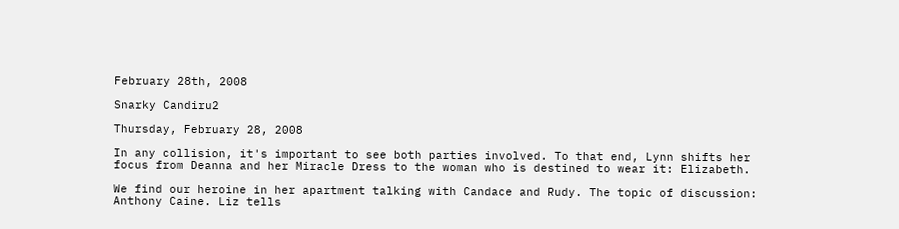February 28th, 2008

Snarky Candiru2

Thursday, February 28, 2008

In any collision, it's important to see both parties involved. To that end, Lynn shifts her focus from Deanna and her Miracle Dress to the woman who is destined to wear it: Elizabeth.

We find our heroine in her apartment talking with Candace and Rudy. The topic of discussion: Anthony Caine. Liz tells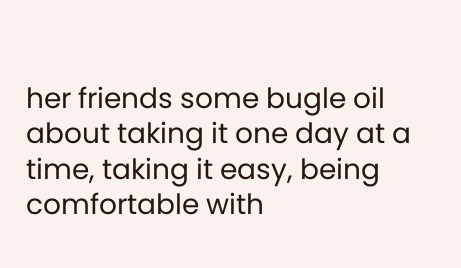her friends some bugle oil about taking it one day at a time, taking it easy, being comfortable with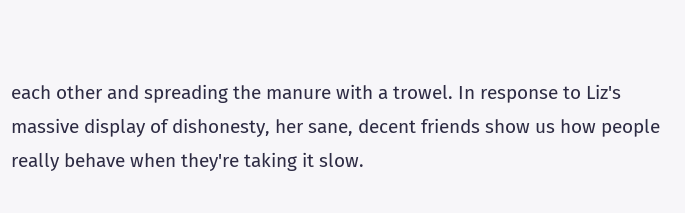each other and spreading the manure with a trowel. In response to Liz's massive display of dishonesty, her sane, decent friends show us how people really behave when they're taking it slow.